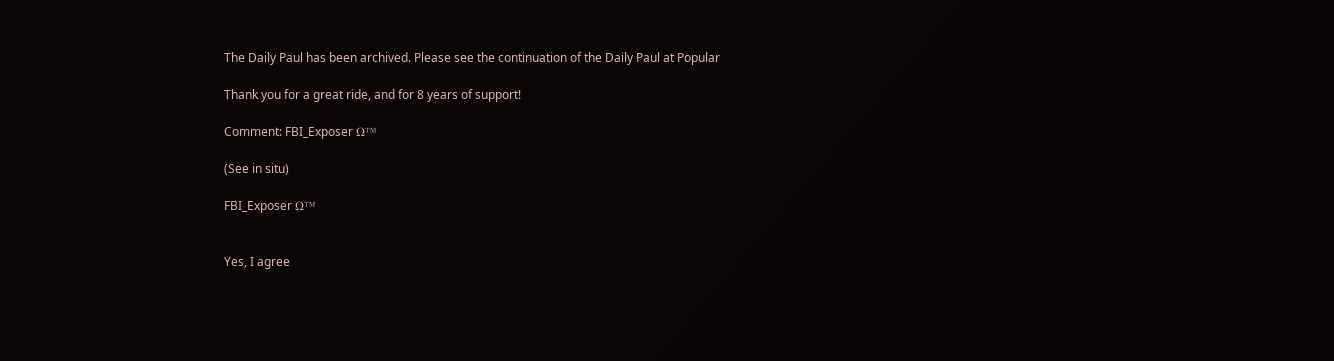The Daily Paul has been archived. Please see the continuation of the Daily Paul at Popular

Thank you for a great ride, and for 8 years of support!

Comment: FBI_Exposer Ω™

(See in situ)

FBI_Exposer Ω™


Yes, I agree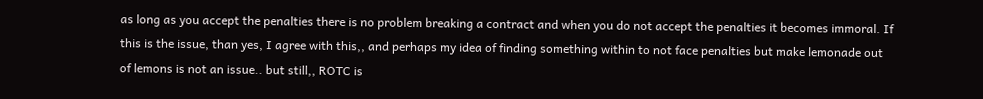as long as you accept the penalties there is no problem breaking a contract and when you do not accept the penalties it becomes immoral. If this is the issue, than yes, I agree with this,, and perhaps my idea of finding something within to not face penalties but make lemonade out of lemons is not an issue.. but still,, ROTC is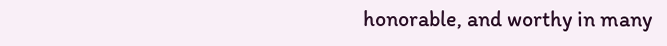honorable, and worthy in many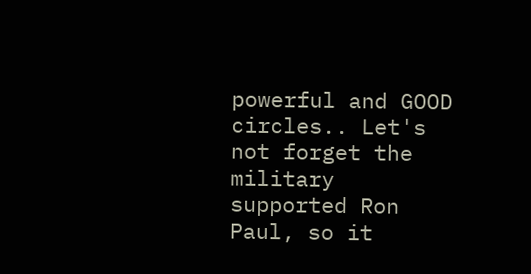powerful and GOOD circles.. Let's not forget the military supported Ron Paul, so it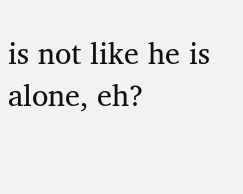is not like he is alone, eh?